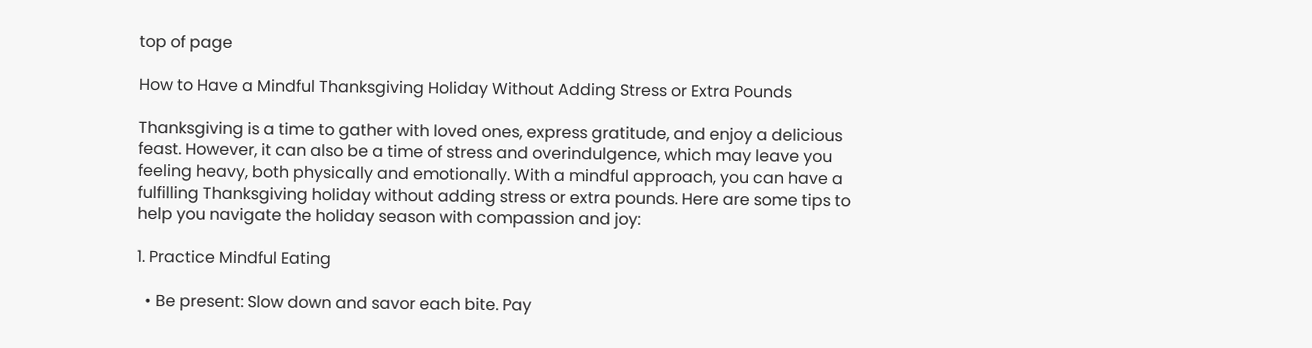top of page

How to Have a Mindful Thanksgiving Holiday Without Adding Stress or Extra Pounds

Thanksgiving is a time to gather with loved ones, express gratitude, and enjoy a delicious feast. However, it can also be a time of stress and overindulgence, which may leave you feeling heavy, both physically and emotionally. With a mindful approach, you can have a fulfilling Thanksgiving holiday without adding stress or extra pounds. Here are some tips to help you navigate the holiday season with compassion and joy:

1. Practice Mindful Eating

  • Be present: Slow down and savor each bite. Pay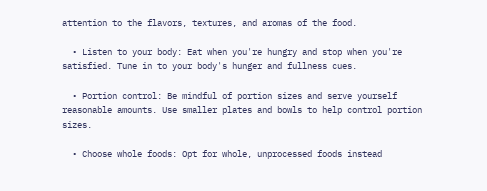attention to the flavors, textures, and aromas of the food.

  • Listen to your body: Eat when you're hungry and stop when you're satisfied. Tune in to your body's hunger and fullness cues.

  • Portion control: Be mindful of portion sizes and serve yourself reasonable amounts. Use smaller plates and bowls to help control portion sizes.

  • Choose whole foods: Opt for whole, unprocessed foods instead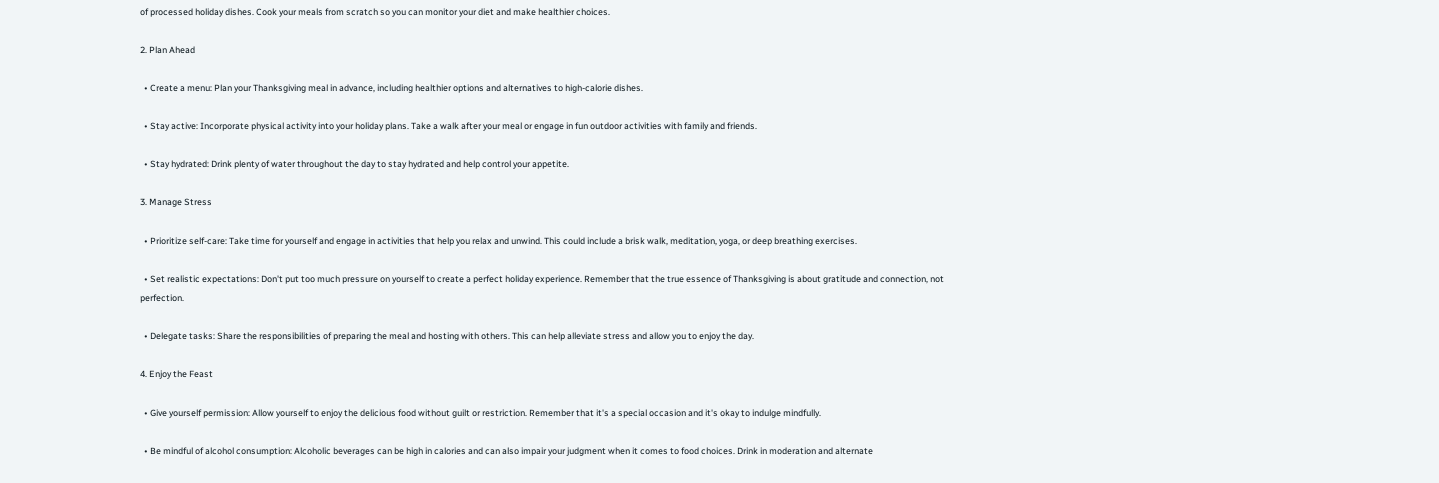of processed holiday dishes. Cook your meals from scratch so you can monitor your diet and make healthier choices.

2. Plan Ahead

  • Create a menu: Plan your Thanksgiving meal in advance, including healthier options and alternatives to high-calorie dishes.

  • Stay active: Incorporate physical activity into your holiday plans. Take a walk after your meal or engage in fun outdoor activities with family and friends.

  • Stay hydrated: Drink plenty of water throughout the day to stay hydrated and help control your appetite.

3. Manage Stress

  • Prioritize self-care: Take time for yourself and engage in activities that help you relax and unwind. This could include a brisk walk, meditation, yoga, or deep breathing exercises.

  • Set realistic expectations: Don't put too much pressure on yourself to create a perfect holiday experience. Remember that the true essence of Thanksgiving is about gratitude and connection, not perfection.

  • Delegate tasks: Share the responsibilities of preparing the meal and hosting with others. This can help alleviate stress and allow you to enjoy the day.

4. Enjoy the Feast

  • Give yourself permission: Allow yourself to enjoy the delicious food without guilt or restriction. Remember that it's a special occasion and it's okay to indulge mindfully.

  • Be mindful of alcohol consumption: Alcoholic beverages can be high in calories and can also impair your judgment when it comes to food choices. Drink in moderation and alternate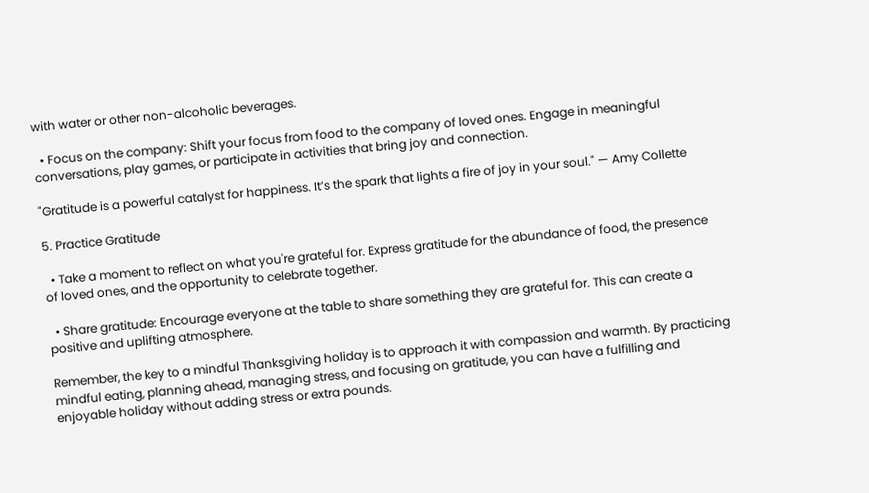with water or other non-alcoholic beverages.

  • Focus on the company: Shift your focus from food to the company of loved ones. Engage in meaningful conversations, play games, or participate in activities that bring joy and connection.

"Gratitude is a powerful catalyst for happiness. It’s the spark that lights a fire of joy in your soul." — Amy Collette

5. Practice Gratitude

  • Take a moment to reflect on what you're grateful for. Express gratitude for the abundance of food, the presence of loved ones, and the opportunity to celebrate together.

  • Share gratitude: Encourage everyone at the table to share something they are grateful for. This can create a positive and uplifting atmosphere.

Remember, the key to a mindful Thanksgiving holiday is to approach it with compassion and warmth. By practicing mindful eating, planning ahead, managing stress, and focusing on gratitude, you can have a fulfilling and enjoyable holiday without adding stress or extra pounds.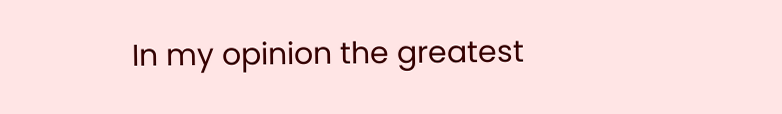In my opinion the greatest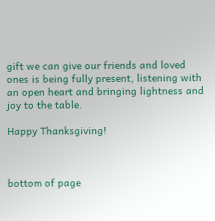gift we can give our friends and loved ones is being fully present, listening with an open heart and bringing lightness and joy to the table.

Happy Thanksgiving!



bottom of page